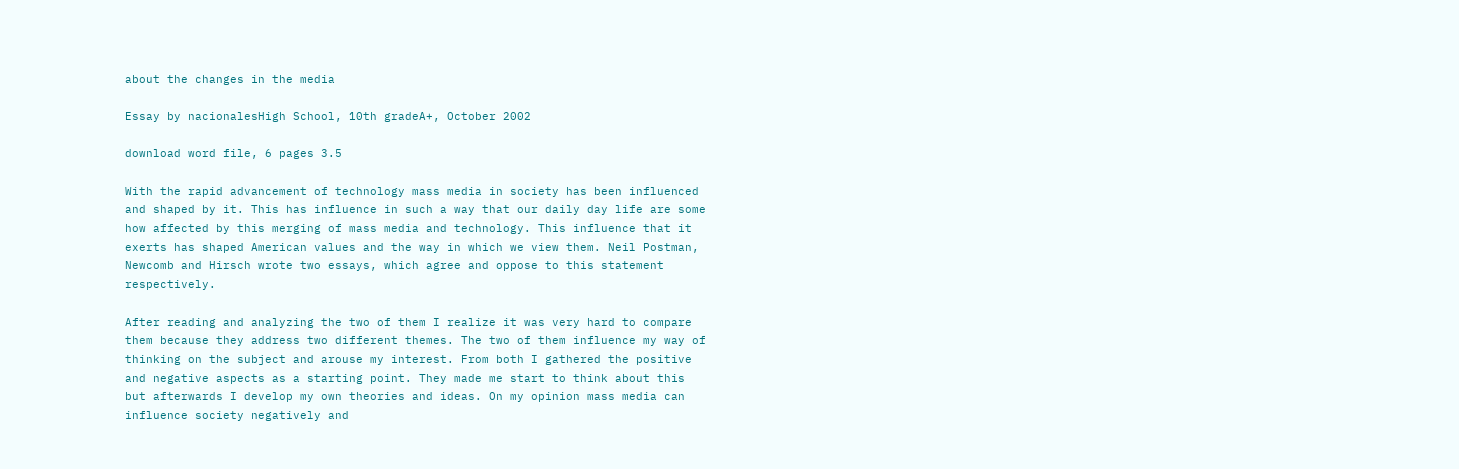about the changes in the media

Essay by nacionalesHigh School, 10th gradeA+, October 2002

download word file, 6 pages 3.5

With the rapid advancement of technology mass media in society has been influenced and shaped by it. This has influence in such a way that our daily day life are some how affected by this merging of mass media and technology. This influence that it exerts has shaped American values and the way in which we view them. Neil Postman, Newcomb and Hirsch wrote two essays, which agree and oppose to this statement respectively.

After reading and analyzing the two of them I realize it was very hard to compare them because they address two different themes. The two of them influence my way of thinking on the subject and arouse my interest. From both I gathered the positive and negative aspects as a starting point. They made me start to think about this but afterwards I develop my own theories and ideas. On my opinion mass media can influence society negatively and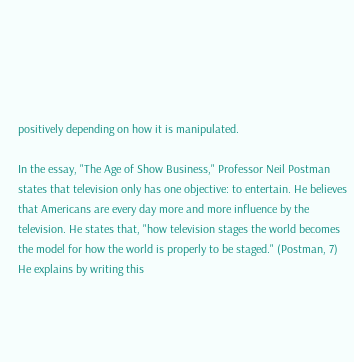positively depending on how it is manipulated.

In the essay, "The Age of Show Business," Professor Neil Postman states that television only has one objective: to entertain. He believes that Americans are every day more and more influence by the television. He states that, "how television stages the world becomes the model for how the world is properly to be staged." (Postman, 7) He explains by writing this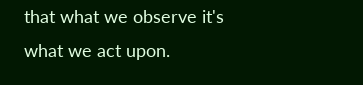that what we observe it's what we act upon.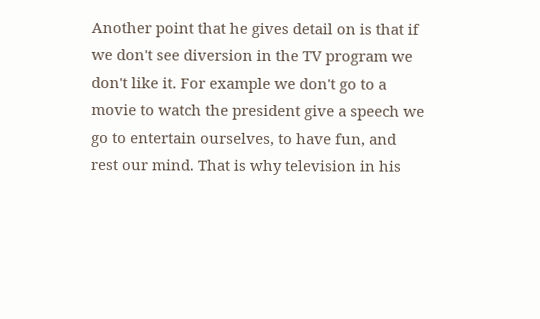Another point that he gives detail on is that if we don't see diversion in the TV program we don't like it. For example we don't go to a movie to watch the president give a speech we go to entertain ourselves, to have fun, and rest our mind. That is why television in his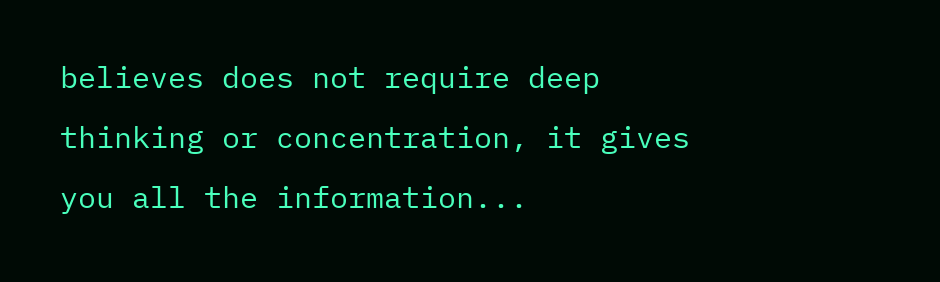believes does not require deep thinking or concentration, it gives you all the information...